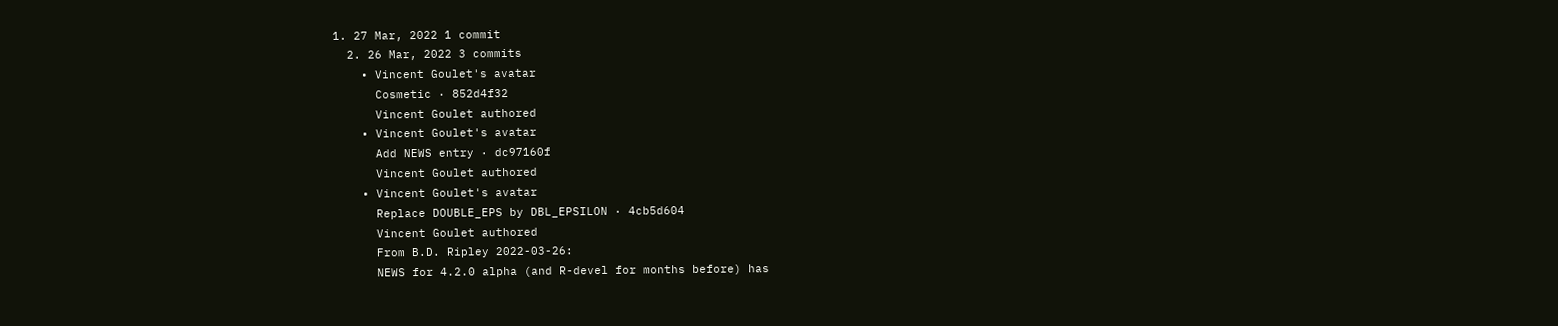1. 27 Mar, 2022 1 commit
  2. 26 Mar, 2022 3 commits
    • Vincent Goulet's avatar
      Cosmetic · 852d4f32
      Vincent Goulet authored
    • Vincent Goulet's avatar
      Add NEWS entry · dc97160f
      Vincent Goulet authored
    • Vincent Goulet's avatar
      Replace DOUBLE_EPS by DBL_EPSILON · 4cb5d604
      Vincent Goulet authored
      From B.D. Ripley 2022-03-26:
      NEWS for 4.2.0 alpha (and R-devel for months before) has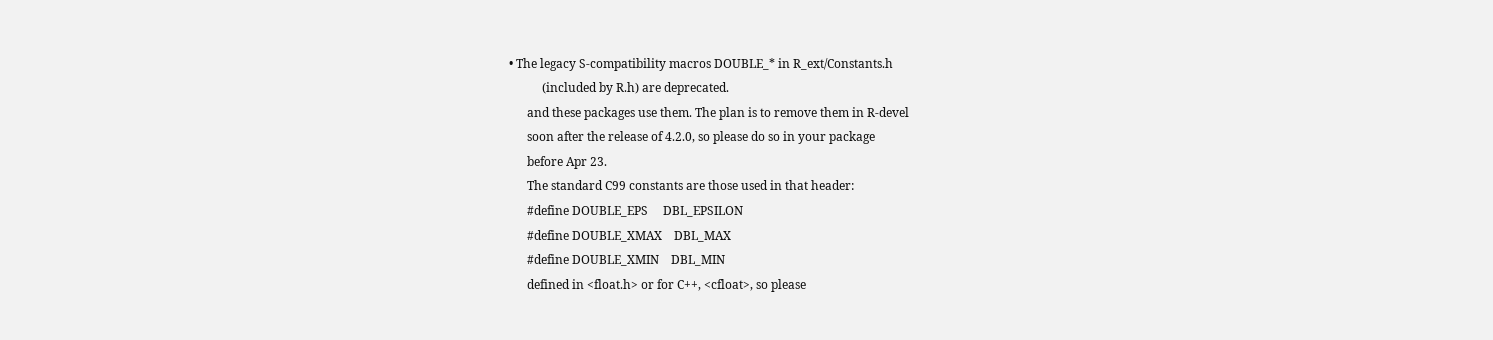• The legacy S-compatibility macros DOUBLE_* in R_ext/Constants.h
           (included by R.h) are deprecated.
      and these packages use them. The plan is to remove them in R-devel
      soon after the release of 4.2.0, so please do so in your package
      before Apr 23.
      The standard C99 constants are those used in that header:
      #define DOUBLE_EPS     DBL_EPSILON
      #define DOUBLE_XMAX    DBL_MAX
      #define DOUBLE_XMIN    DBL_MIN
      defined in <float.h> or for C++, <cfloat>, so please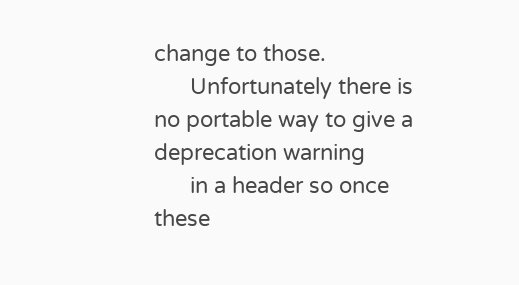change to those.
      Unfortunately there is no portable way to give a deprecation warning
      in a header so once these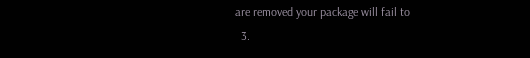are removed your package will fail to
  3.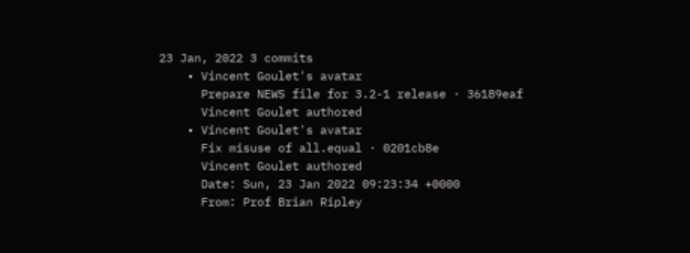23 Jan, 2022 3 commits
    • Vincent Goulet's avatar
      Prepare NEWS file for 3.2-1 release · 36189eaf
      Vincent Goulet authored
    • Vincent Goulet's avatar
      Fix misuse of all.equal · 0201cb8e
      Vincent Goulet authored
      Date: Sun, 23 Jan 2022 09:23:34 +0000
      From: Prof Brian Ripley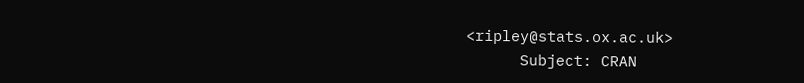<ripley@stats.ox.ac.uk>
      Subject: CRAN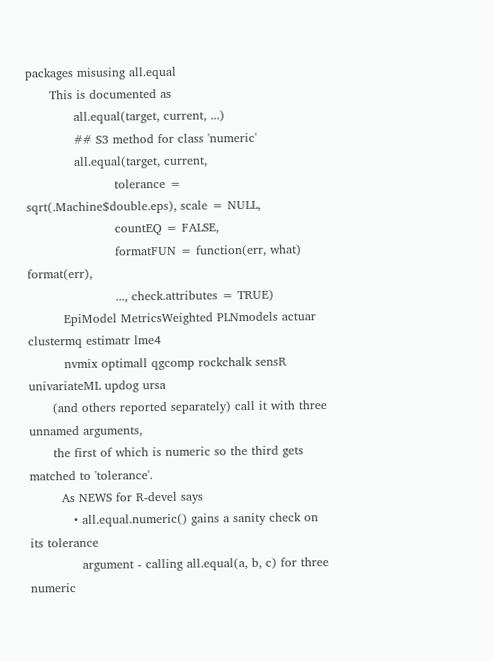packages misusing all.equal
      This is documented as
            all.equal(target, current, ...)
            ## S3 method for class 'numeric'
            all.equal(target, current,
                      tolerance = sqrt(.Machine$double.eps), scale = NULL,
                      countEQ = FALSE,
                      formatFUN = function(err, what) format(err),
                      ..., check.attributes = TRUE)
         EpiModel MetricsWeighted PLNmodels actuar clustermq estimatr lme4
         nvmix optimall qgcomp rockchalk sensR univariateML updog ursa
      (and others reported separately) call it with three unnamed arguments,
      the first of which is numeric so the third gets matched to 'tolerance'.
        As NEWS for R-devel says
           • all.equal.numeric() gains a sanity check on its tolerance
             argument - calling all.equal(a, b, c) for three numeric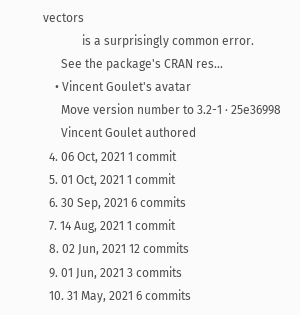vectors
             is a surprisingly common error.
      See the package's CRAN res...
    • Vincent Goulet's avatar
      Move version number to 3.2-1 · 25e36998
      Vincent Goulet authored
  4. 06 Oct, 2021 1 commit
  5. 01 Oct, 2021 1 commit
  6. 30 Sep, 2021 6 commits
  7. 14 Aug, 2021 1 commit
  8. 02 Jun, 2021 12 commits
  9. 01 Jun, 2021 3 commits
  10. 31 May, 2021 6 commits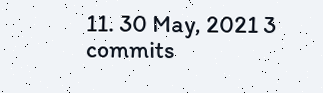11. 30 May, 2021 3 commits